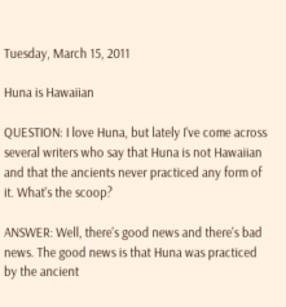Tuesday, March 15, 2011

Huna is Hawaiian

QUESTION: I love Huna, but lately I've come across several writers who say that Huna is not Hawaiian and that the ancients never practiced any form of it. What's the scoop?

ANSWER: Well, there's good news and there's bad news. The good news is that Huna was practiced by the ancient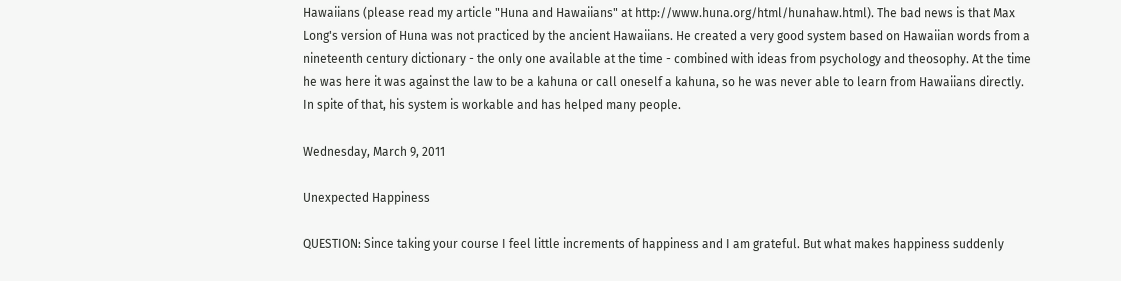Hawaiians (please read my article "Huna and Hawaiians" at http://www.huna.org/html/hunahaw.html). The bad news is that Max Long's version of Huna was not practiced by the ancient Hawaiians. He created a very good system based on Hawaiian words from a nineteenth century dictionary - the only one available at the time - combined with ideas from psychology and theosophy. At the time he was here it was against the law to be a kahuna or call oneself a kahuna, so he was never able to learn from Hawaiians directly. In spite of that, his system is workable and has helped many people.

Wednesday, March 9, 2011

Unexpected Happiness

QUESTION: Since taking your course I feel little increments of happiness and I am grateful. But what makes happiness suddenly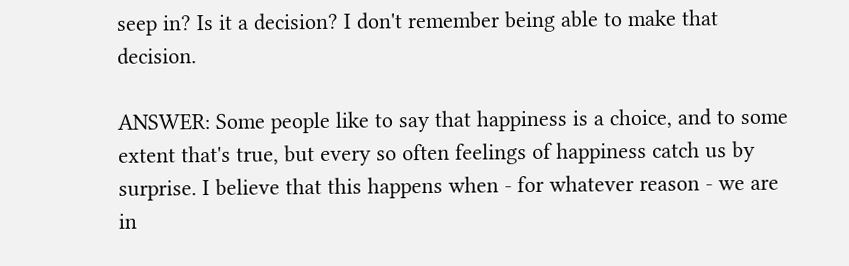seep in? Is it a decision? I don't remember being able to make that decision.

ANSWER: Some people like to say that happiness is a choice, and to some extent that's true, but every so often feelings of happiness catch us by surprise. I believe that this happens when - for whatever reason - we are in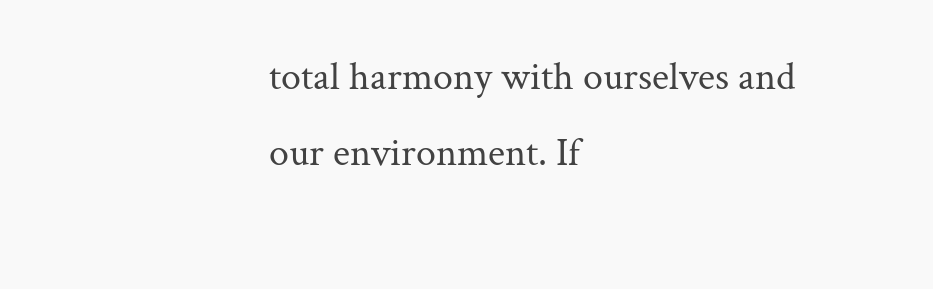total harmony with ourselves and our environment. If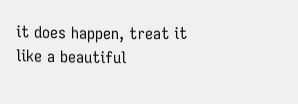it does happen, treat it like a beautiful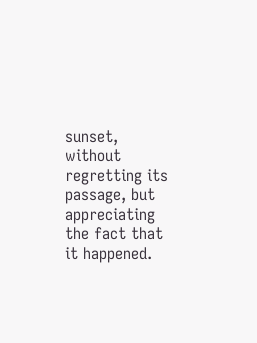sunset, without regretting its passage, but appreciating the fact that it happened.